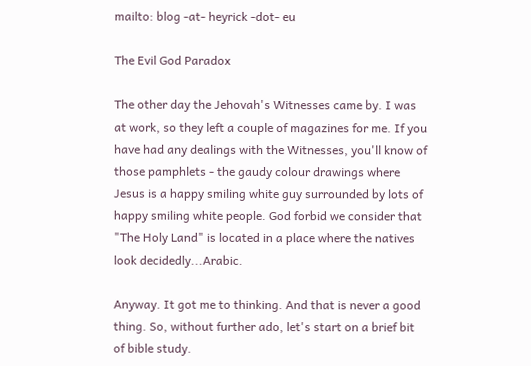mailto: blog -at- heyrick -dot- eu

The Evil God Paradox

The other day the Jehovah's Witnesses came by. I was at work, so they left a couple of magazines for me. If you have had any dealings with the Witnesses, you'll know of those pamphlets - the gaudy colour drawings where Jesus is a happy smiling white guy surrounded by lots of happy smiling white people. God forbid we consider that "The Holy Land" is located in a place where the natives look decidedly...Arabic.

Anyway. It got me to thinking. And that is never a good thing. So, without further ado, let's start on a brief bit of bible study.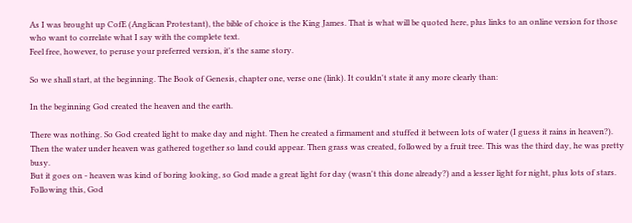As I was brought up CofE (Anglican Protestant), the bible of choice is the King James. That is what will be quoted here, plus links to an online version for those who want to correlate what I say with the complete text.
Feel free, however, to peruse your preferred version, it's the same story.

So we shall start, at the beginning. The Book of Genesis, chapter one, verse one (link). It couldn't state it any more clearly than:

In the beginning God created the heaven and the earth.

There was nothing. So God created light to make day and night. Then he created a firmament and stuffed it between lots of water (I guess it rains in heaven?). Then the water under heaven was gathered together so land could appear. Then grass was created, followed by a fruit tree. This was the third day, he was pretty busy.
But it goes on - heaven was kind of boring looking, so God made a great light for day (wasn't this done already?) and a lesser light for night, plus lots of stars. Following this, God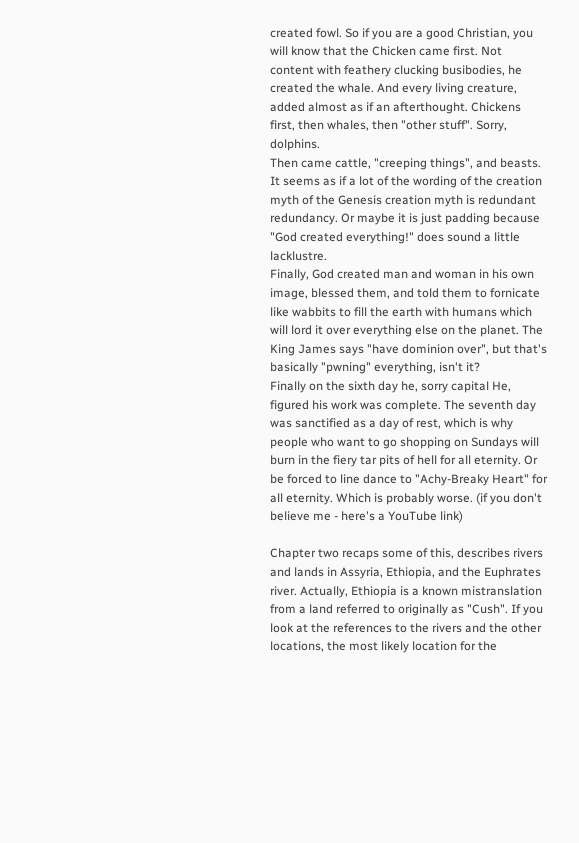created fowl. So if you are a good Christian, you will know that the Chicken came first. Not content with feathery clucking busibodies, he created the whale. And every living creature, added almost as if an afterthought. Chickens first, then whales, then "other stuff". Sorry, dolphins.
Then came cattle, "creeping things", and beasts. It seems as if a lot of the wording of the creation myth of the Genesis creation myth is redundant redundancy. Or maybe it is just padding because "God created everything!" does sound a little lacklustre.
Finally, God created man and woman in his own image, blessed them, and told them to fornicate like wabbits to fill the earth with humans which will lord it over everything else on the planet. The King James says "have dominion over", but that's basically "pwning" everything, isn't it?
Finally on the sixth day he, sorry capital He, figured his work was complete. The seventh day was sanctified as a day of rest, which is why people who want to go shopping on Sundays will burn in the fiery tar pits of hell for all eternity. Or be forced to line dance to "Achy-Breaky Heart" for all eternity. Which is probably worse. (if you don't believe me - here's a YouTube link)

Chapter two recaps some of this, describes rivers and lands in Assyria, Ethiopia, and the Euphrates river. Actually, Ethiopia is a known mistranslation from a land referred to originally as "Cush". If you look at the references to the rivers and the other locations, the most likely location for the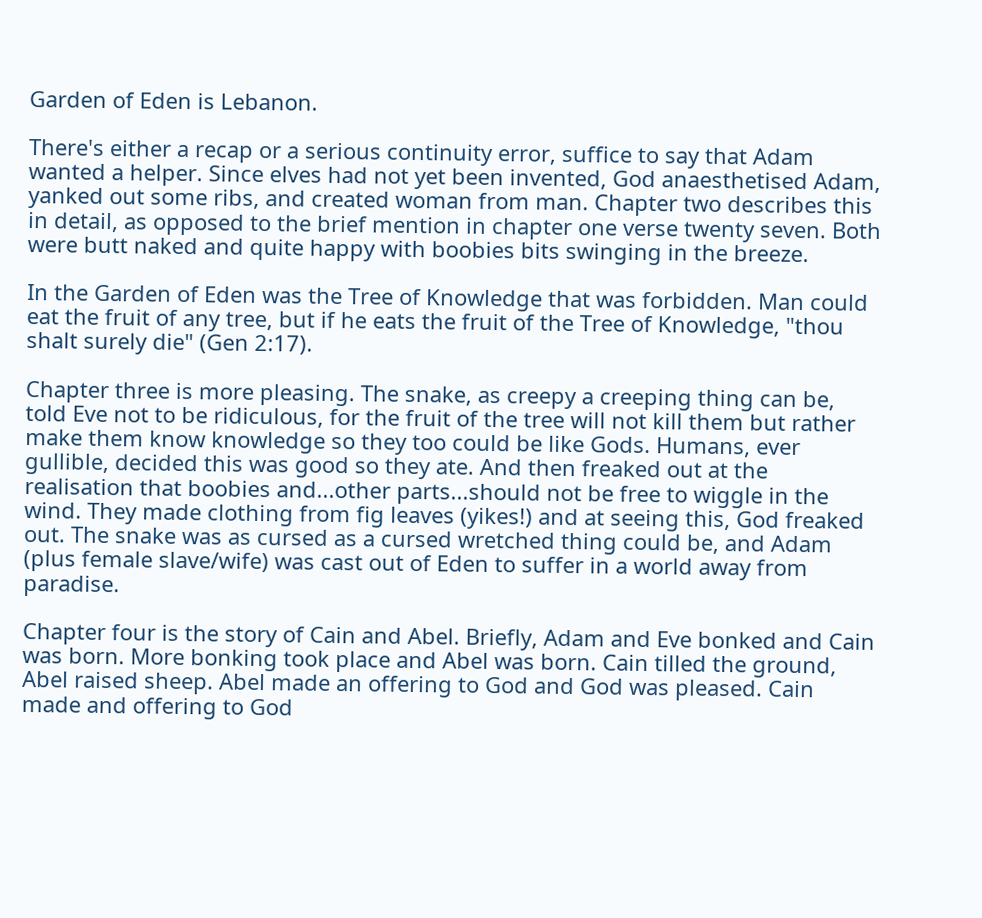Garden of Eden is Lebanon.

There's either a recap or a serious continuity error, suffice to say that Adam wanted a helper. Since elves had not yet been invented, God anaesthetised Adam, yanked out some ribs, and created woman from man. Chapter two describes this in detail, as opposed to the brief mention in chapter one verse twenty seven. Both were butt naked and quite happy with boobies bits swinging in the breeze.

In the Garden of Eden was the Tree of Knowledge that was forbidden. Man could eat the fruit of any tree, but if he eats the fruit of the Tree of Knowledge, "thou shalt surely die" (Gen 2:17).

Chapter three is more pleasing. The snake, as creepy a creeping thing can be, told Eve not to be ridiculous, for the fruit of the tree will not kill them but rather make them know knowledge so they too could be like Gods. Humans, ever gullible, decided this was good so they ate. And then freaked out at the realisation that boobies and...other parts...should not be free to wiggle in the wind. They made clothing from fig leaves (yikes!) and at seeing this, God freaked out. The snake was as cursed as a cursed wretched thing could be, and Adam (plus female slave/wife) was cast out of Eden to suffer in a world away from paradise.

Chapter four is the story of Cain and Abel. Briefly, Adam and Eve bonked and Cain was born. More bonking took place and Abel was born. Cain tilled the ground, Abel raised sheep. Abel made an offering to God and God was pleased. Cain made and offering to God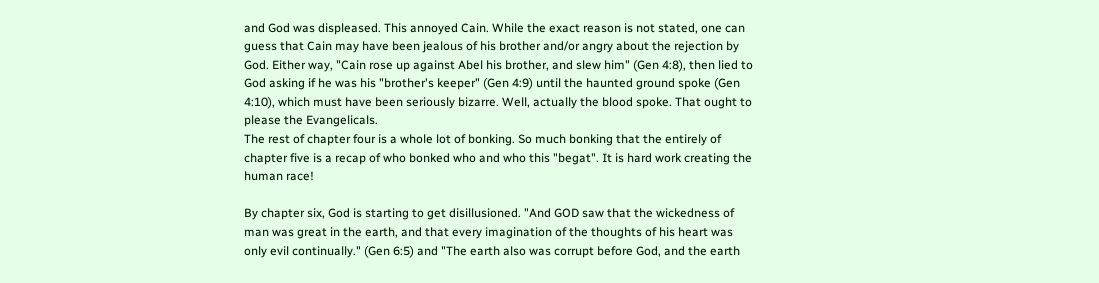and God was displeased. This annoyed Cain. While the exact reason is not stated, one can guess that Cain may have been jealous of his brother and/or angry about the rejection by God. Either way, "Cain rose up against Abel his brother, and slew him" (Gen 4:8), then lied to God asking if he was his "brother's keeper" (Gen 4:9) until the haunted ground spoke (Gen 4:10), which must have been seriously bizarre. Well, actually the blood spoke. That ought to please the Evangelicals.
The rest of chapter four is a whole lot of bonking. So much bonking that the entirely of chapter five is a recap of who bonked who and who this "begat". It is hard work creating the human race!

By chapter six, God is starting to get disillusioned. "And GOD saw that the wickedness of man was great in the earth, and that every imagination of the thoughts of his heart was only evil continually." (Gen 6:5) and "The earth also was corrupt before God, and the earth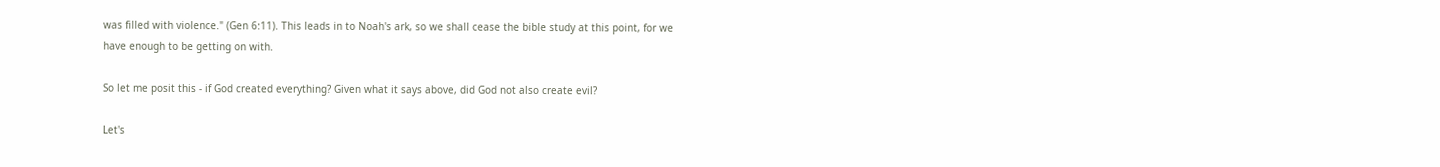was filled with violence." (Gen 6:11). This leads in to Noah's ark, so we shall cease the bible study at this point, for we have enough to be getting on with.

So let me posit this - if God created everything? Given what it says above, did God not also create evil?

Let's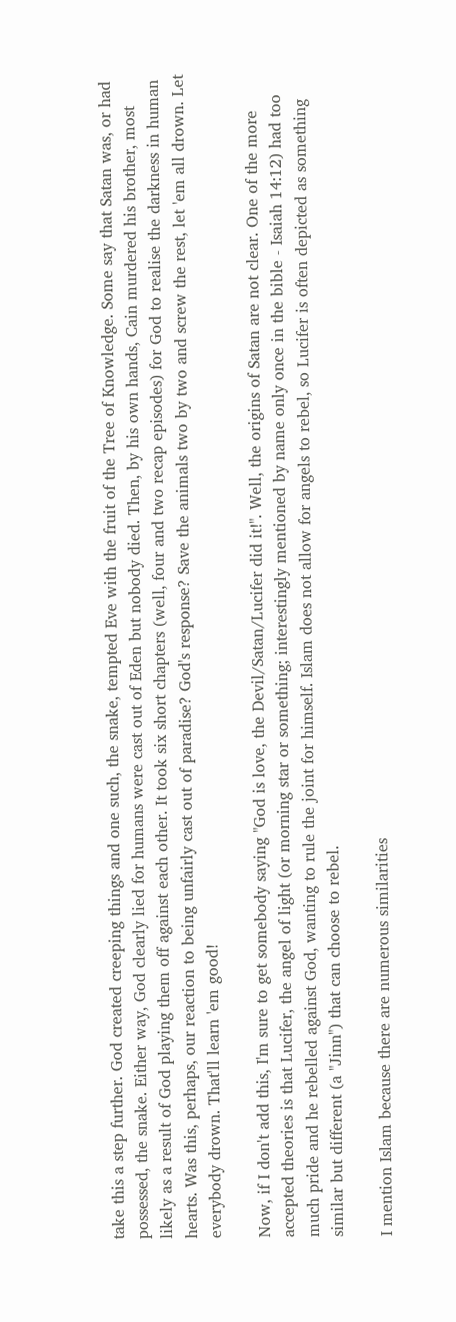take this a step further. God created creeping things and one such, the snake, tempted Eve with the fruit of the Tree of Knowledge. Some say that Satan was, or had possessed, the snake. Either way, God clearly lied for humans were cast out of Eden but nobody died. Then, by his own hands, Cain murdered his brother, most likely as a result of God playing them off against each other. It took six short chapters (well, four and two recap episodes) for God to realise the darkness in human hearts. Was this, perhaps, our reaction to being unfairly cast out of paradise? God's response? Save the animals two by two and screw the rest, let 'em all drown. Let everybody drown. That'll learn 'em good!

Now, if I don't add this, I'm sure to get somebody saying "God is love, the Devil/Satan/Lucifer did it!". Well, the origins of Satan are not clear. One of the more accepted theories is that Lucifer, the angel of light (or morning star or something; interestingly mentioned by name only once in the bible - Isaiah 14:12) had too much pride and he rebelled against God, wanting to rule the joint for himself. Islam does not allow for angels to rebel, so Lucifer is often depicted as something similar but different (a "Jinn") that can choose to rebel.

I mention Islam because there are numerous similarities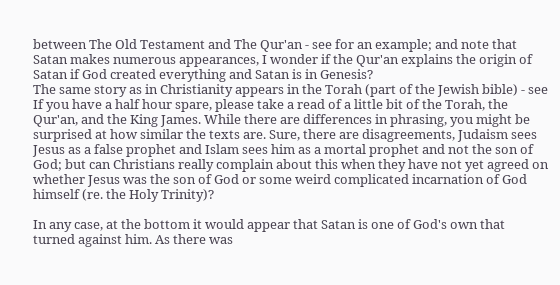between The Old Testament and The Qur'an - see for an example; and note that Satan makes numerous appearances, I wonder if the Qur'an explains the origin of Satan if God created everything and Satan is in Genesis?
The same story as in Christianity appears in the Torah (part of the Jewish bible) - see
If you have a half hour spare, please take a read of a little bit of the Torah, the Qur'an, and the King James. While there are differences in phrasing, you might be surprised at how similar the texts are. Sure, there are disagreements, Judaism sees Jesus as a false prophet and Islam sees him as a mortal prophet and not the son of God; but can Christians really complain about this when they have not yet agreed on whether Jesus was the son of God or some weird complicated incarnation of God himself (re. the Holy Trinity)?

In any case, at the bottom it would appear that Satan is one of God's own that turned against him. As there was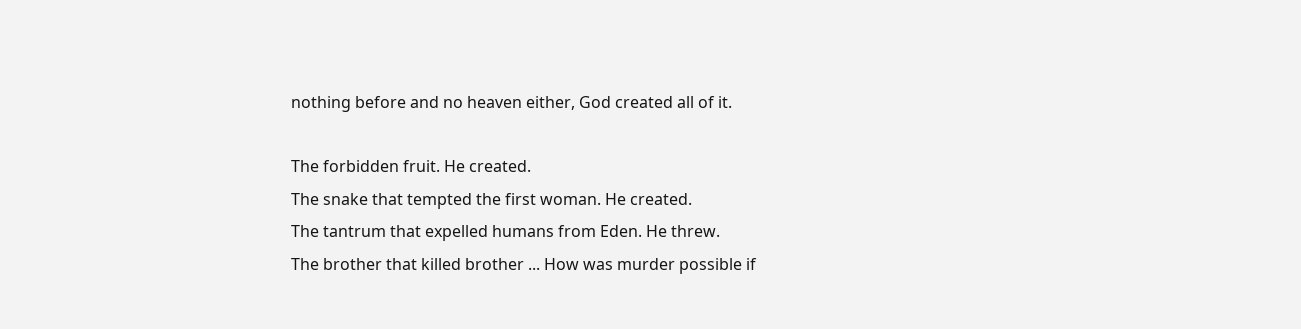nothing before and no heaven either, God created all of it.

The forbidden fruit. He created.
The snake that tempted the first woman. He created.
The tantrum that expelled humans from Eden. He threw.
The brother that killed brother ... How was murder possible if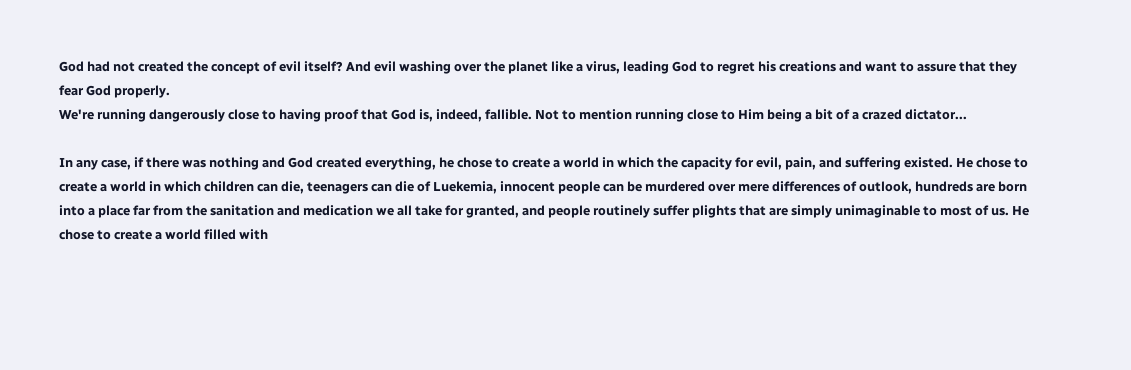God had not created the concept of evil itself? And evil washing over the planet like a virus, leading God to regret his creations and want to assure that they fear God properly.
We're running dangerously close to having proof that God is, indeed, fallible. Not to mention running close to Him being a bit of a crazed dictator...

In any case, if there was nothing and God created everything, he chose to create a world in which the capacity for evil, pain, and suffering existed. He chose to create a world in which children can die, teenagers can die of Luekemia, innocent people can be murdered over mere differences of outlook, hundreds are born into a place far from the sanitation and medication we all take for granted, and people routinely suffer plights that are simply unimaginable to most of us. He chose to create a world filled with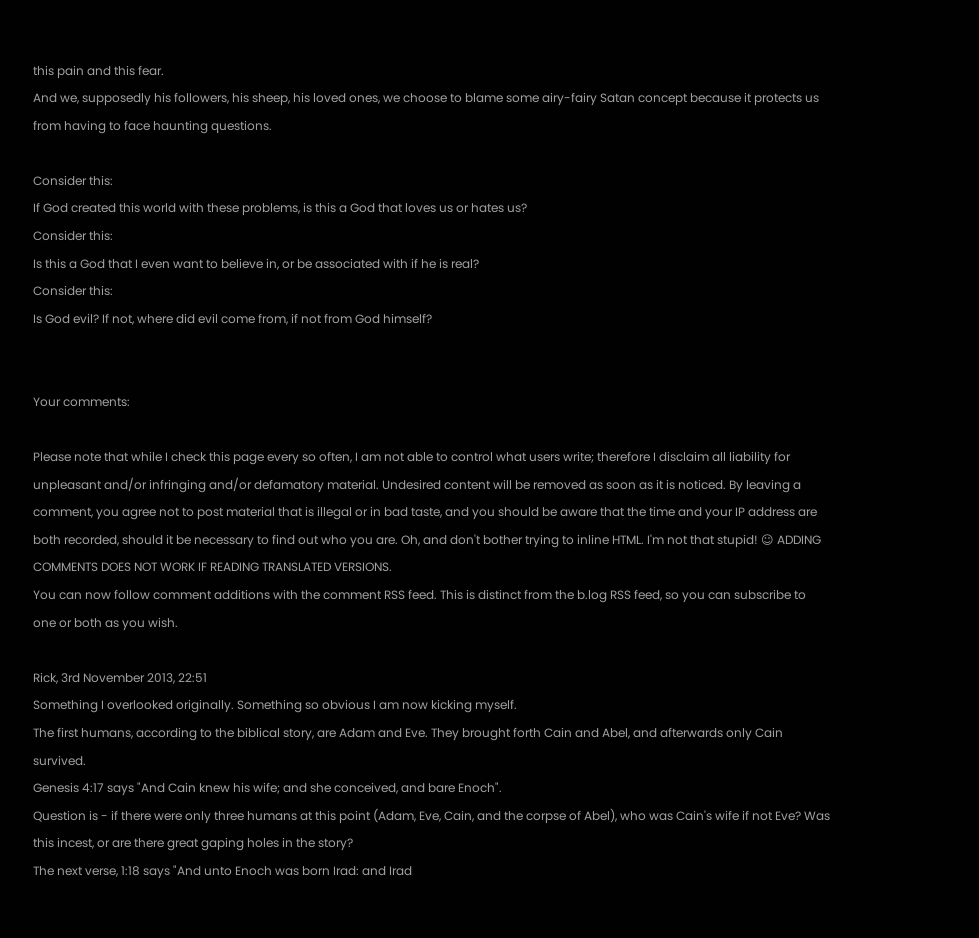this pain and this fear.
And we, supposedly his followers, his sheep, his loved ones, we choose to blame some airy-fairy Satan concept because it protects us from having to face haunting questions.

Consider this:
If God created this world with these problems, is this a God that loves us or hates us?
Consider this:
Is this a God that I even want to believe in, or be associated with if he is real?
Consider this:
Is God evil? If not, where did evil come from, if not from God himself?


Your comments:

Please note that while I check this page every so often, I am not able to control what users write; therefore I disclaim all liability for unpleasant and/or infringing and/or defamatory material. Undesired content will be removed as soon as it is noticed. By leaving a comment, you agree not to post material that is illegal or in bad taste, and you should be aware that the time and your IP address are both recorded, should it be necessary to find out who you are. Oh, and don't bother trying to inline HTML. I'm not that stupid! ☺ ADDING COMMENTS DOES NOT WORK IF READING TRANSLATED VERSIONS.
You can now follow comment additions with the comment RSS feed. This is distinct from the b.log RSS feed, so you can subscribe to one or both as you wish.

Rick, 3rd November 2013, 22:51
Something I overlooked originally. Something so obvious I am now kicking myself.
The first humans, according to the biblical story, are Adam and Eve. They brought forth Cain and Abel, and afterwards only Cain survived.
Genesis 4:17 says "And Cain knew his wife; and she conceived, and bare Enoch".
Question is - if there were only three humans at this point (Adam, Eve, Cain, and the corpse of Abel), who was Cain's wife if not Eve? Was this incest, or are there great gaping holes in the story?
The next verse, 1:18 says "And unto Enoch was born Irad: and Irad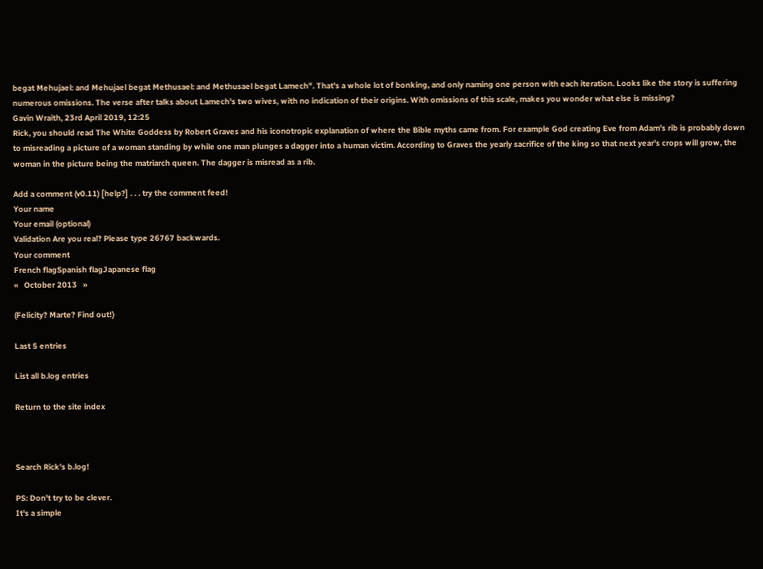begat Mehujael: and Mehujael begat Methusael: and Methusael begat Lamech". That's a whole lot of bonking, and only naming one person with each iteration. Looks like the story is suffering numerous omissions. The verse after talks about Lamech's two wives, with no indication of their origins. With omissions of this scale, makes you wonder what else is missing?
Gavin Wraith, 23rd April 2019, 12:25
Rick, you should read The White Goddess by Robert Graves and his iconotropic explanation of where the Bible myths came from. For example God creating Eve from Adam's rib is probably down to misreading a picture of a woman standing by while one man plunges a dagger into a human victim. According to Graves the yearly sacrifice of the king so that next year's crops will grow, the woman in the picture being the matriarch queen. The dagger is misread as a rib.

Add a comment (v0.11) [help?] . . . try the comment feed!
Your name
Your email (optional)
Validation Are you real? Please type 26767 backwards.
Your comment
French flagSpanish flagJapanese flag
«   October 2013   »

(Felicity? Marte? Find out!)

Last 5 entries

List all b.log entries

Return to the site index



Search Rick's b.log!

PS: Don't try to be clever.
It's a simple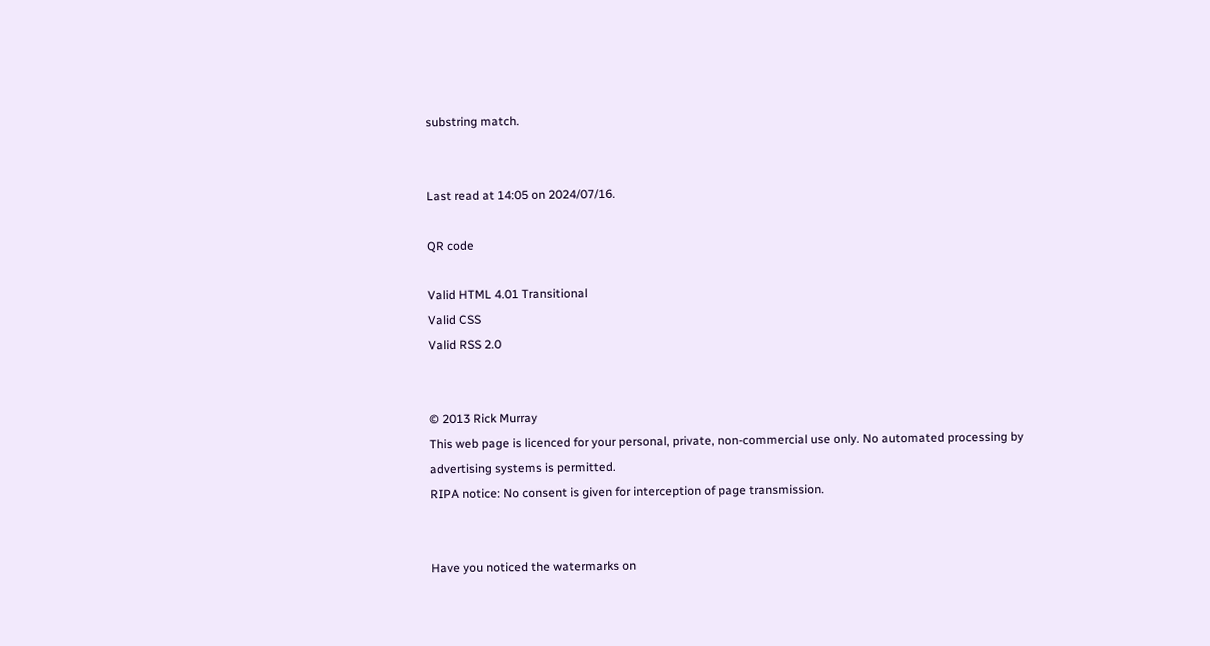substring match.


Last read at 14:05 on 2024/07/16.

QR code

Valid HTML 4.01 Transitional
Valid CSS
Valid RSS 2.0


© 2013 Rick Murray
This web page is licenced for your personal, private, non-commercial use only. No automated processing by advertising systems is permitted.
RIPA notice: No consent is given for interception of page transmission.


Have you noticed the watermarks on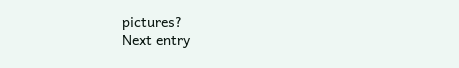pictures?
Next entry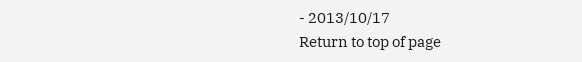- 2013/10/17
Return to top of page